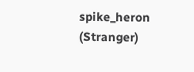spike_heron (Stranger)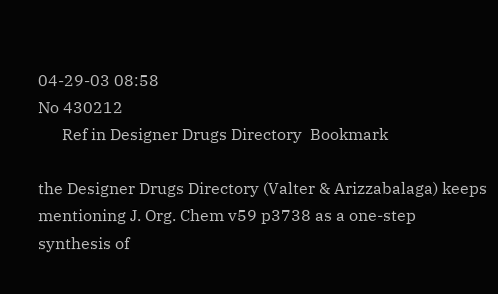04-29-03 08:58
No 430212
      Ref in Designer Drugs Directory  Bookmark

the Designer Drugs Directory (Valter & Arizzabalaga) keeps mentioning J. Org. Chem v59 p3738 as a one-step synthesis of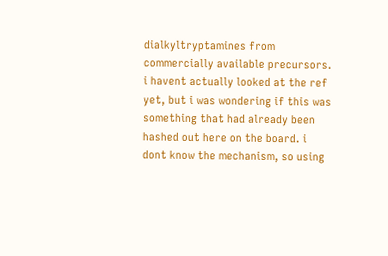dialkyltryptamines from commercially available precursors. i havent actually looked at the ref yet, but i was wondering if this was something that had already been hashed out here on the board. i dont know the mechanism, so using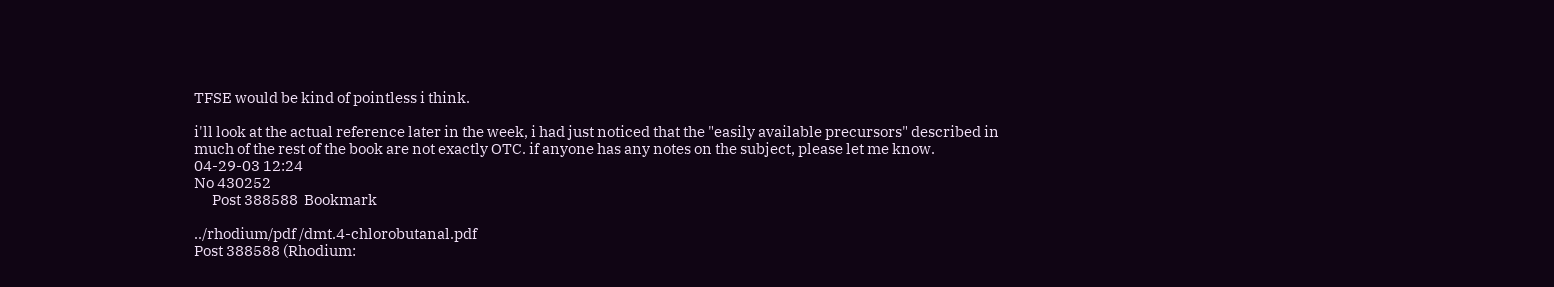TFSE would be kind of pointless i think.

i'll look at the actual reference later in the week, i had just noticed that the "easily available precursors" described in much of the rest of the book are not exactly OTC. if anyone has any notes on the subject, please let me know.
04-29-03 12:24
No 430252
      Post 388588  Bookmark

../rhodium/pdf /dmt.4-chlorobutanal.pdf
Post 388588 (Rhodium: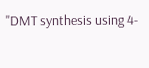"DMT synthesis using 4-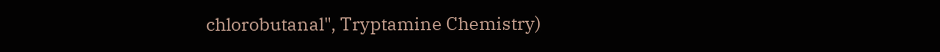chlorobutanal", Tryptamine Chemistry)